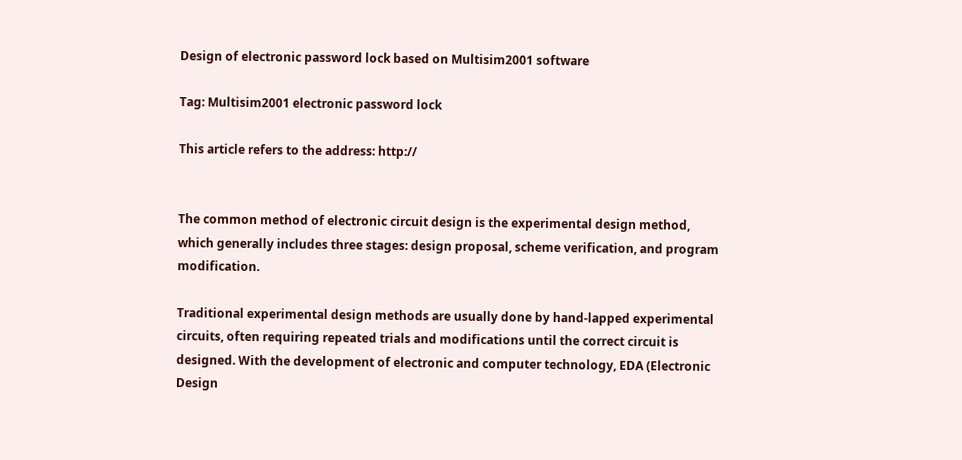Design of electronic password lock based on Multisim2001 software

Tag: Multisim2001 electronic password lock

This article refers to the address: http://


The common method of electronic circuit design is the experimental design method, which generally includes three stages: design proposal, scheme verification, and program modification.

Traditional experimental design methods are usually done by hand-lapped experimental circuits, often requiring repeated trials and modifications until the correct circuit is designed. With the development of electronic and computer technology, EDA (Electronic Design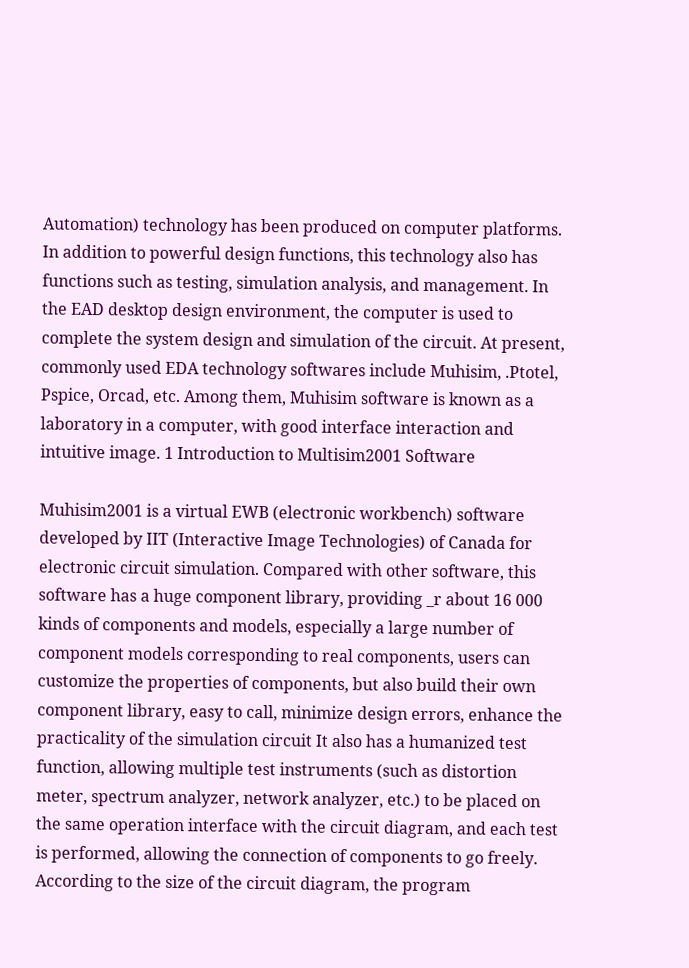Automation) technology has been produced on computer platforms. In addition to powerful design functions, this technology also has functions such as testing, simulation analysis, and management. In the EAD desktop design environment, the computer is used to complete the system design and simulation of the circuit. At present, commonly used EDA technology softwares include Muhisim, .Ptotel, Pspice, Orcad, etc. Among them, Muhisim software is known as a laboratory in a computer, with good interface interaction and intuitive image. 1 Introduction to Multisim2001 Software

Muhisim2001 is a virtual EWB (electronic workbench) software developed by IIT (Interactive Image Technologies) of Canada for electronic circuit simulation. Compared with other software, this software has a huge component library, providing _r about 16 000 kinds of components and models, especially a large number of component models corresponding to real components, users can customize the properties of components, but also build their own component library, easy to call, minimize design errors, enhance the practicality of the simulation circuit It also has a humanized test function, allowing multiple test instruments (such as distortion meter, spectrum analyzer, network analyzer, etc.) to be placed on the same operation interface with the circuit diagram, and each test is performed, allowing the connection of components to go freely. According to the size of the circuit diagram, the program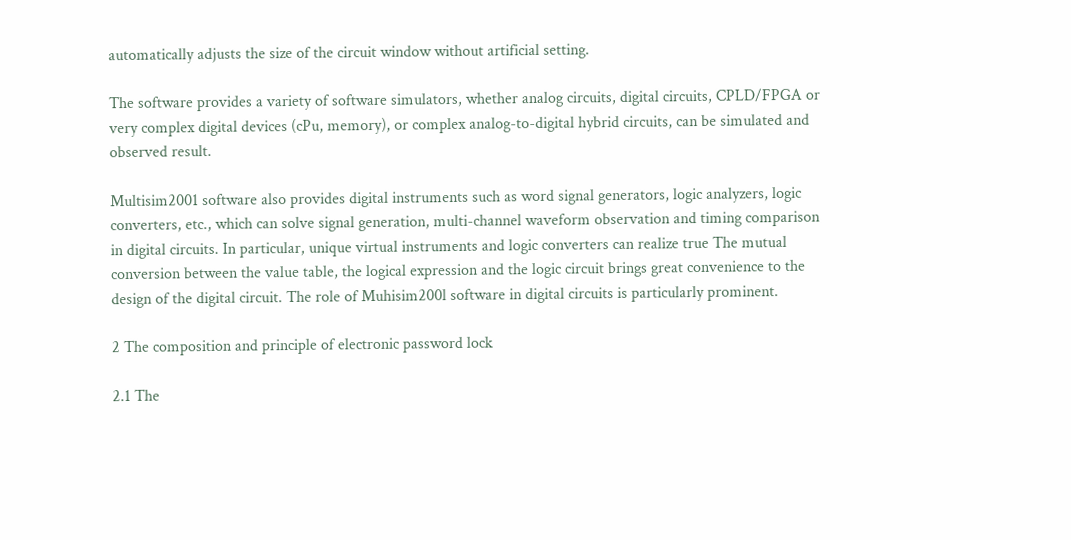automatically adjusts the size of the circuit window without artificial setting.

The software provides a variety of software simulators, whether analog circuits, digital circuits, CPLD/FPGA or very complex digital devices (cPu, memory), or complex analog-to-digital hybrid circuits, can be simulated and observed result.

Multisim2001 software also provides digital instruments such as word signal generators, logic analyzers, logic converters, etc., which can solve signal generation, multi-channel waveform observation and timing comparison in digital circuits. In particular, unique virtual instruments and logic converters can realize true The mutual conversion between the value table, the logical expression and the logic circuit brings great convenience to the design of the digital circuit. The role of Muhisim200l software in digital circuits is particularly prominent.

2 The composition and principle of electronic password lock

2.1 The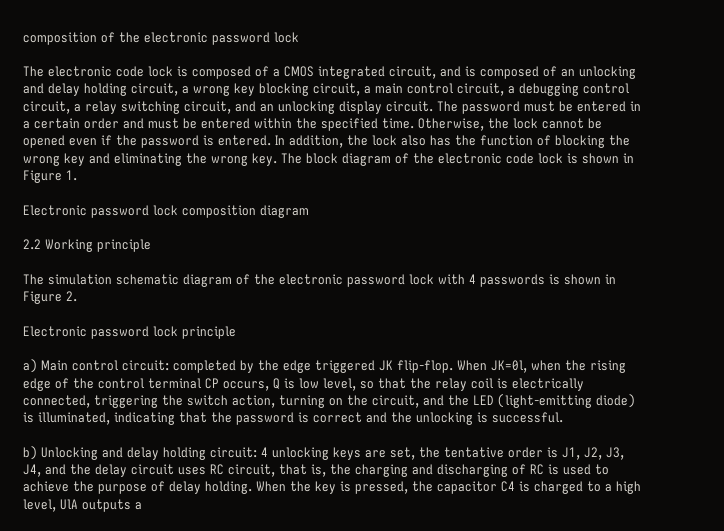composition of the electronic password lock

The electronic code lock is composed of a CMOS integrated circuit, and is composed of an unlocking and delay holding circuit, a wrong key blocking circuit, a main control circuit, a debugging control circuit, a relay switching circuit, and an unlocking display circuit. The password must be entered in a certain order and must be entered within the specified time. Otherwise, the lock cannot be opened even if the password is entered. In addition, the lock also has the function of blocking the wrong key and eliminating the wrong key. The block diagram of the electronic code lock is shown in Figure 1.

Electronic password lock composition diagram

2.2 Working principle

The simulation schematic diagram of the electronic password lock with 4 passwords is shown in Figure 2.

Electronic password lock principle

a) Main control circuit: completed by the edge triggered JK flip-flop. When JK=0l, when the rising edge of the control terminal CP occurs, Q is low level, so that the relay coil is electrically connected, triggering the switch action, turning on the circuit, and the LED (light-emitting diode) is illuminated, indicating that the password is correct and the unlocking is successful.

b) Unlocking and delay holding circuit: 4 unlocking keys are set, the tentative order is J1, J2, J3, J4, and the delay circuit uses RC circuit, that is, the charging and discharging of RC is used to achieve the purpose of delay holding. When the key is pressed, the capacitor C4 is charged to a high level, UlA outputs a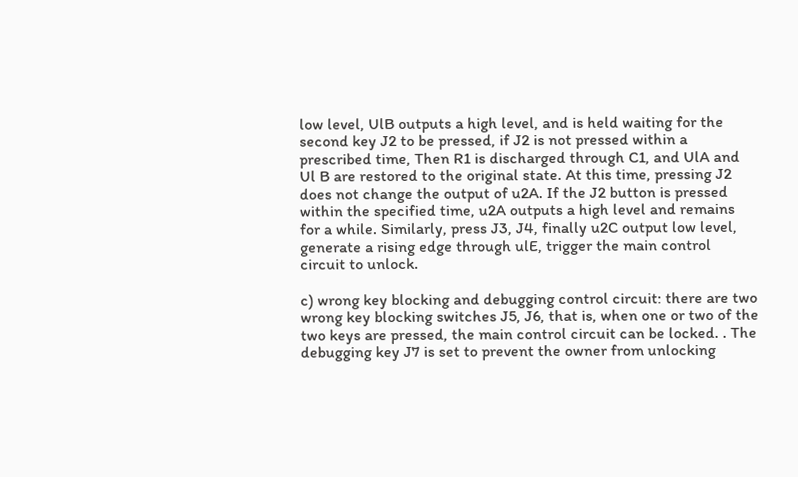low level, UlB outputs a high level, and is held waiting for the second key J2 to be pressed, if J2 is not pressed within a prescribed time, Then R1 is discharged through C1, and UlA and Ul B are restored to the original state. At this time, pressing J2 does not change the output of u2A. If the J2 button is pressed within the specified time, u2A outputs a high level and remains for a while. Similarly, press J3, J4, finally u2C output low level, generate a rising edge through ulE, trigger the main control circuit to unlock.

c) wrong key blocking and debugging control circuit: there are two wrong key blocking switches J5, J6, that is, when one or two of the two keys are pressed, the main control circuit can be locked. . The debugging key J7 is set to prevent the owner from unlocking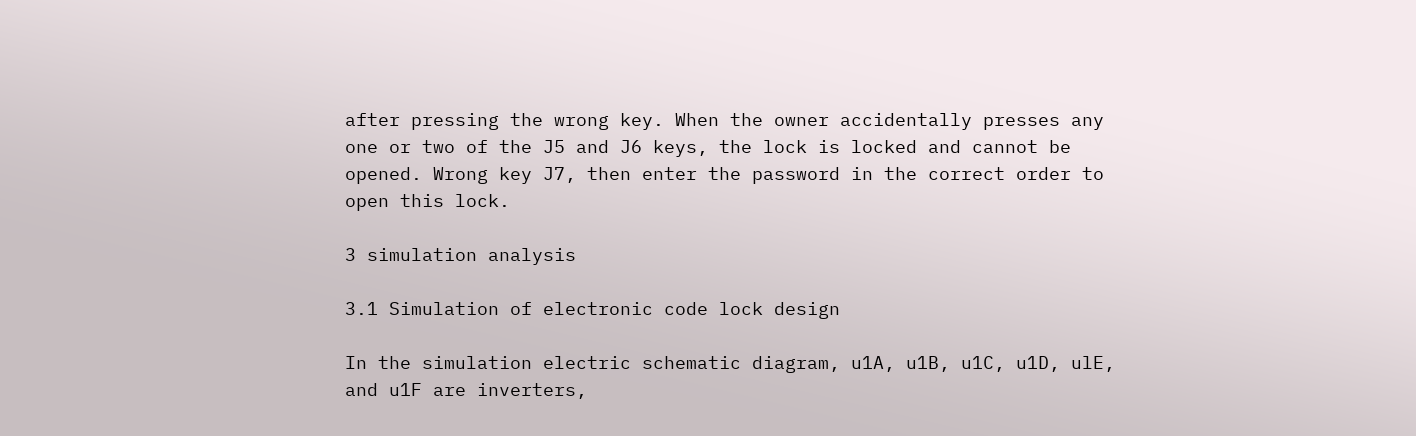after pressing the wrong key. When the owner accidentally presses any one or two of the J5 and J6 keys, the lock is locked and cannot be opened. Wrong key J7, then enter the password in the correct order to open this lock.

3 simulation analysis

3.1 Simulation of electronic code lock design

In the simulation electric schematic diagram, u1A, u1B, u1C, u1D, ulE, and u1F are inverters,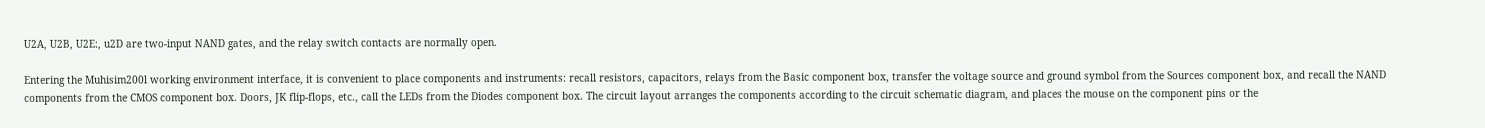U2A, U2B, U2E:, u2D are two-input NAND gates, and the relay switch contacts are normally open.

Entering the Muhisim200l working environment interface, it is convenient to place components and instruments: recall resistors, capacitors, relays from the Basic component box, transfer the voltage source and ground symbol from the Sources component box, and recall the NAND components from the CMOS component box. Doors, JK flip-flops, etc., call the LEDs from the Diodes component box. The circuit layout arranges the components according to the circuit schematic diagram, and places the mouse on the component pins or the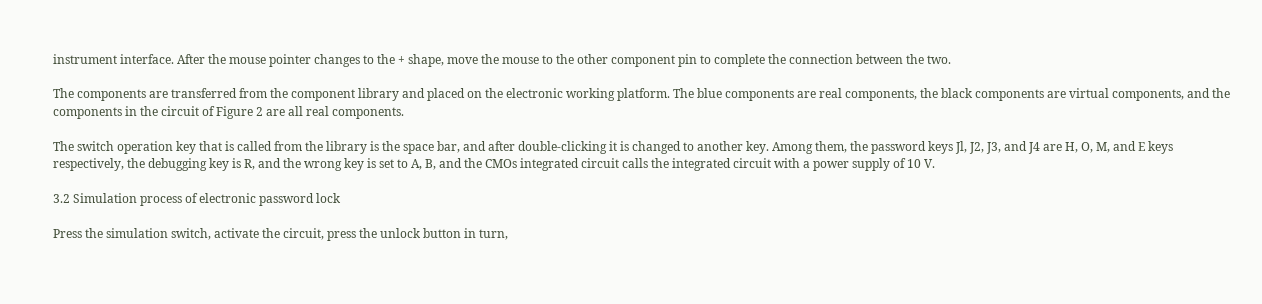instrument interface. After the mouse pointer changes to the + shape, move the mouse to the other component pin to complete the connection between the two.

The components are transferred from the component library and placed on the electronic working platform. The blue components are real components, the black components are virtual components, and the components in the circuit of Figure 2 are all real components.

The switch operation key that is called from the library is the space bar, and after double-clicking it is changed to another key. Among them, the password keys Jl, J2, J3, and J4 are H, O, M, and E keys respectively, the debugging key is R, and the wrong key is set to A, B, and the CMOs integrated circuit calls the integrated circuit with a power supply of 10 V.

3.2 Simulation process of electronic password lock

Press the simulation switch, activate the circuit, press the unlock button in turn,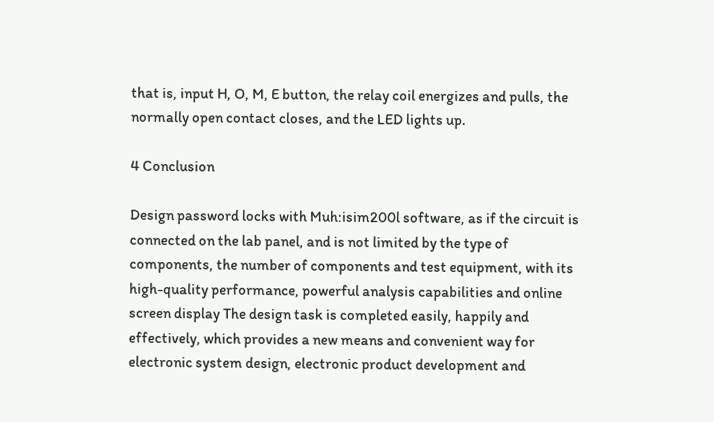that is, input H, O, M, E button, the relay coil energizes and pulls, the normally open contact closes, and the LED lights up.

4 Conclusion

Design password locks with Muh:isim200l software, as if the circuit is connected on the lab panel, and is not limited by the type of components, the number of components and test equipment, with its high-quality performance, powerful analysis capabilities and online screen display The design task is completed easily, happily and effectively, which provides a new means and convenient way for electronic system design, electronic product development and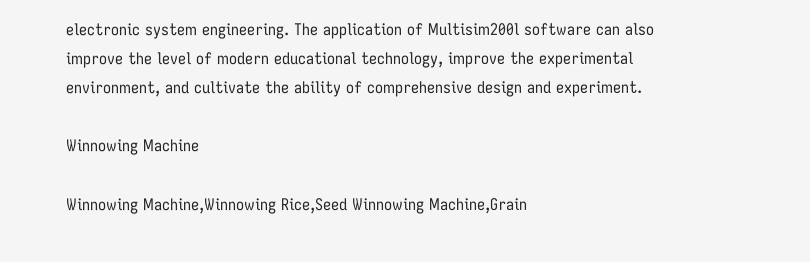electronic system engineering. The application of Multisim200l software can also improve the level of modern educational technology, improve the experimental environment, and cultivate the ability of comprehensive design and experiment.

Winnowing Machine

Winnowing Machine,Winnowing Rice,Seed Winnowing Machine,Grain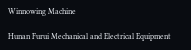Winnowing Machine

Hunan Furui Mechanical and Electrical Equipment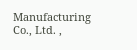Manufacturing Co., Ltd. ,